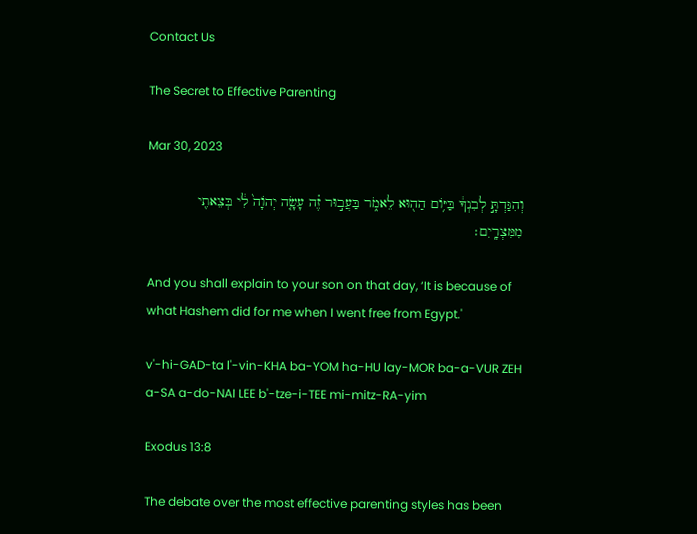Contact Us

The Secret to Effective Parenting

Mar 30, 2023

וְהִגַּדְתָּ֣ לְבִנְךָ֔ בַּיּ֥וֹם הַה֖וּא לֵאמֹ֑ר בַּעֲב֣וּר זֶ֗ה עָשָׂ֤ה יְהֹוָה֙ לִ֔י בְּצֵאתִ֖י מִמִּצְרָֽיִם׃

And you shall explain to your son on that day, ‘It is because of what Hashem did for me when I went free from Egypt.'

v'-hi-GAD-ta l'-vin-KHA ba-YOM ha-HU lay-MOR ba-a-VUR ZEH a-SA a-do-NAI LEE b'-tze-i-TEE mi-mitz-RA-yim

Exodus 13:8

The debate over the most effective parenting styles has been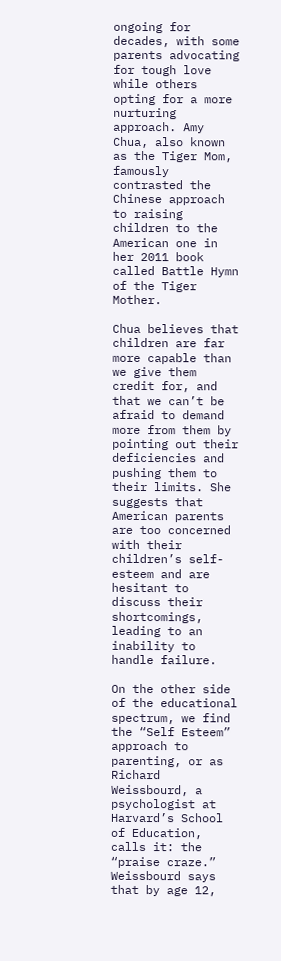ongoing for decades, with some parents advocating for tough love while others opting for a more nurturing approach. Amy Chua, also known as the Tiger Mom, famously contrasted the Chinese approach to raising children to the American one in her 2011 book called Battle Hymn of the Tiger Mother.

Chua believes that children are far more capable than we give them credit for, and that we can’t be afraid to demand more from them by pointing out their deficiencies and pushing them to their limits. She suggests that American parents are too concerned with their children’s self-esteem and are hesitant to discuss their shortcomings, leading to an inability to handle failure.

On the other side of the educational spectrum, we find the “Self Esteem” approach to parenting, or as Richard Weissbourd, a psychologist at Harvard’s School of Education, calls it: the “praise craze.” Weissbourd says that by age 12,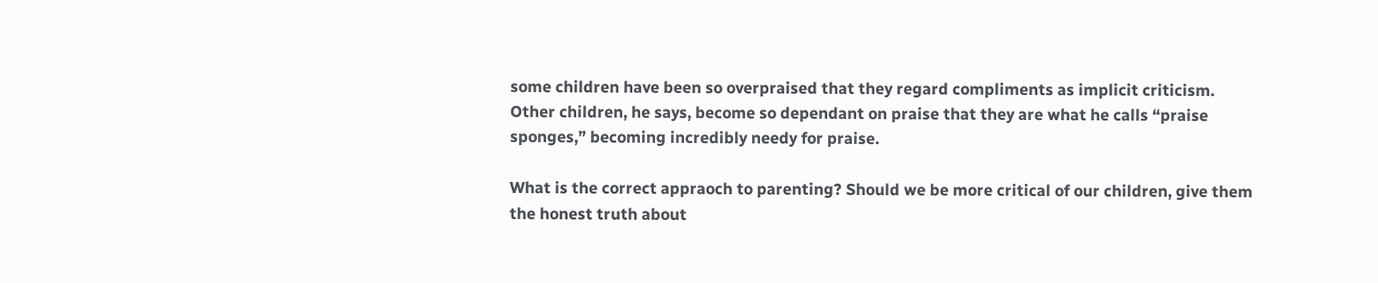some children have been so overpraised that they regard compliments as implicit criticism. Other children, he says, become so dependant on praise that they are what he calls “praise sponges,” becoming incredibly needy for praise.

What is the correct appraoch to parenting? Should we be more critical of our children, give them the honest truth about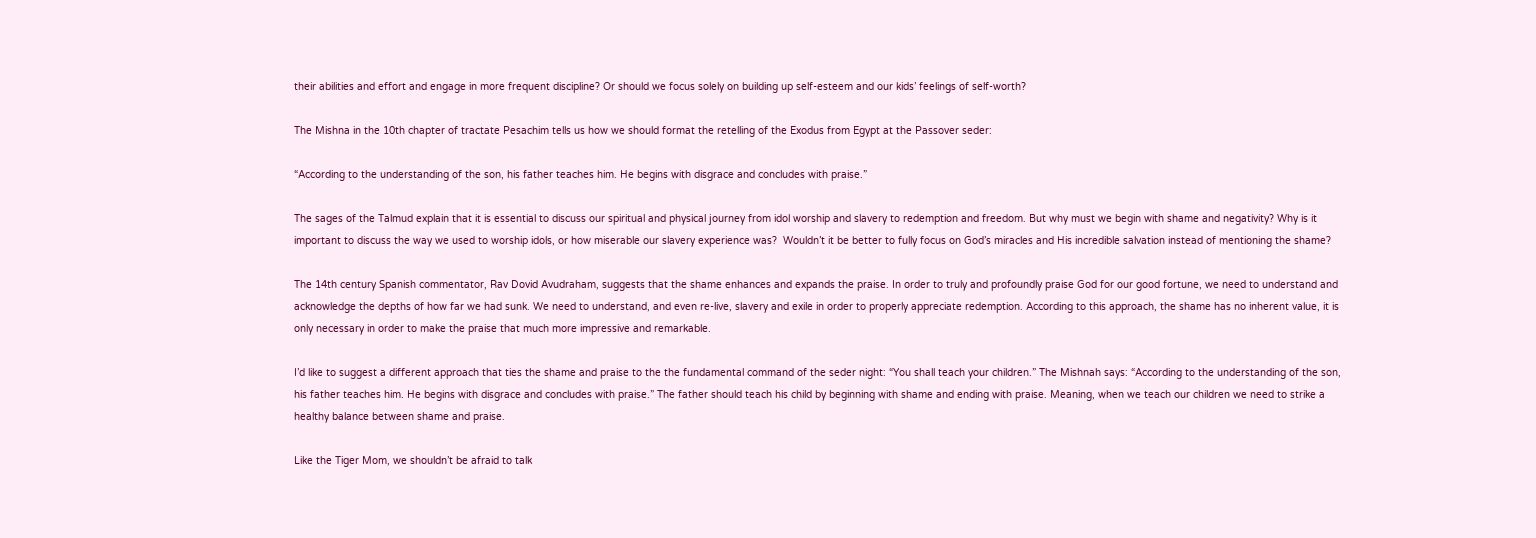their abilities and effort and engage in more frequent discipline? Or should we focus solely on building up self-esteem and our kids’ feelings of self-worth?

The Mishna in the 10th chapter of tractate Pesachim tells us how we should format the retelling of the Exodus from Egypt at the Passover seder:

“According to the understanding of the son, his father teaches him. He begins with disgrace and concludes with praise.”

The sages of the Talmud explain that it is essential to discuss our spiritual and physical journey from idol worship and slavery to redemption and freedom. But why must we begin with shame and negativity? Why is it important to discuss the way we used to worship idols, or how miserable our slavery experience was?  Wouldn’t it be better to fully focus on God’s miracles and His incredible salvation instead of mentioning the shame?

The 14th century Spanish commentator, Rav Dovid Avudraham, suggests that the shame enhances and expands the praise. In order to truly and profoundly praise God for our good fortune, we need to understand and acknowledge the depths of how far we had sunk. We need to understand, and even re-live, slavery and exile in order to properly appreciate redemption. According to this approach, the shame has no inherent value, it is only necessary in order to make the praise that much more impressive and remarkable.

I’d like to suggest a different approach that ties the shame and praise to the the fundamental command of the seder night: “You shall teach your children.” The Mishnah says: “According to the understanding of the son, his father teaches him. He begins with disgrace and concludes with praise.” The father should teach his child by beginning with shame and ending with praise. Meaning, when we teach our children we need to strike a healthy balance between shame and praise.

Like the Tiger Mom, we shouldn’t be afraid to talk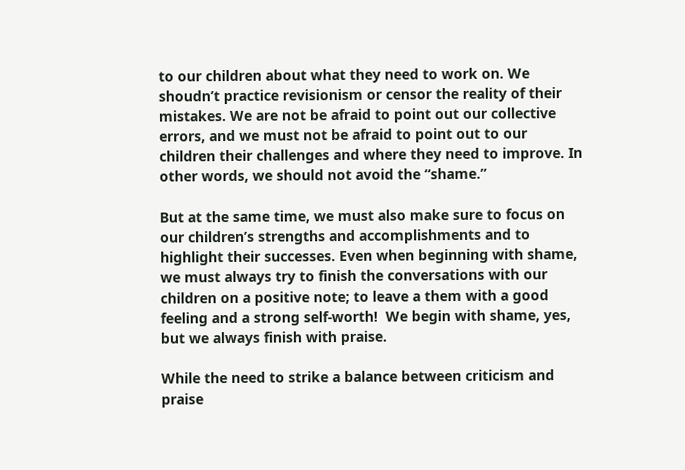to our children about what they need to work on. We shoudn’t practice revisionism or censor the reality of their mistakes. We are not be afraid to point out our collective errors, and we must not be afraid to point out to our children their challenges and where they need to improve. In other words, we should not avoid the “shame.”

But at the same time, we must also make sure to focus on our children’s strengths and accomplishments and to highlight their successes. Even when beginning with shame, we must always try to finish the conversations with our children on a positive note; to leave a them with a good feeling and a strong self-worth!  We begin with shame, yes, but we always finish with praise.

While the need to strike a balance between criticism and praise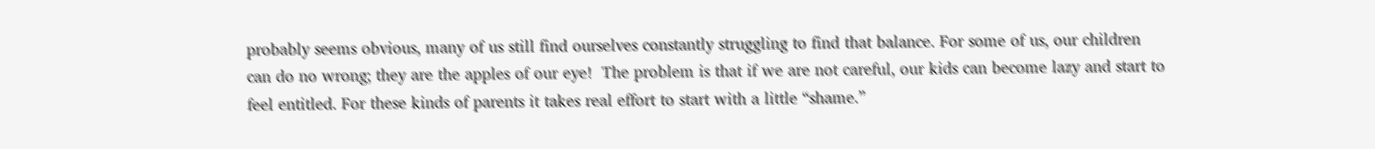probably seems obvious, many of us still find ourselves constantly struggling to find that balance. For some of us, our children can do no wrong; they are the apples of our eye!  The problem is that if we are not careful, our kids can become lazy and start to feel entitled. For these kinds of parents it takes real effort to start with a little “shame.”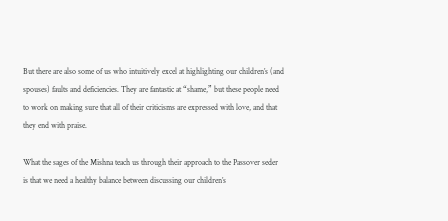But there are also some of us who intuitively excel at highlighting our children’s (and spouses) faults and deficiencies. They are fantastic at “shame,” but these people need to work on making sure that all of their criticisms are expressed with love, and that they end with praise.

What the sages of the Mishna teach us through their approach to the Passover seder is that we need a healthy balance between discussing our children’s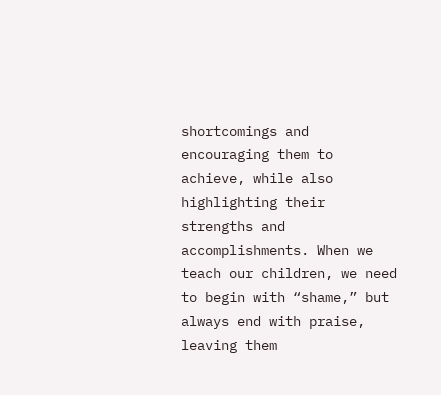shortcomings and encouraging them to achieve, while also highlighting their strengths and accomplishments. When we teach our children, we need to begin with “shame,” but always end with praise, leaving them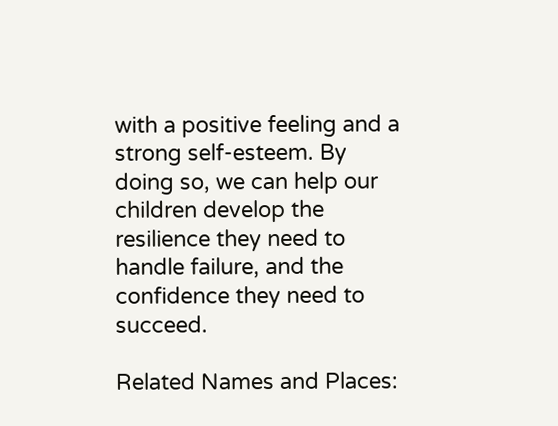with a positive feeling and a strong self-esteem. By doing so, we can help our children develop the resilience they need to handle failure, and the confidence they need to succeed.

Related Names and Places: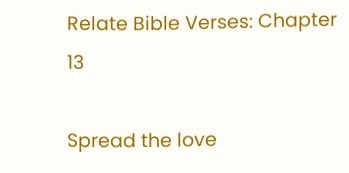Relate Bible Verses: Chapter 13

Spread the love